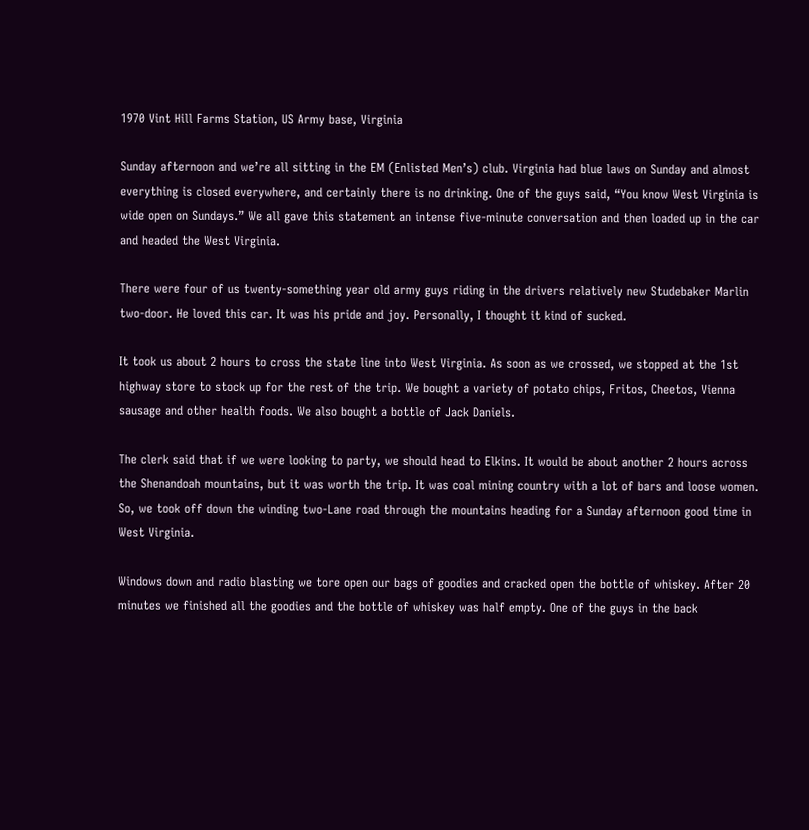1970 Vint Hill Farms Station, US Army base, Virginia

Sunday afternoon and we’re all sitting in the EM (Enlisted Men’s) club. Virginia had blue laws on Sunday and almost everything is closed everywhere, and certainly there is no drinking. One of the guys said, “You know West Virginia is wide open on Sundays.” We all gave this statement an intense five-minute conversation and then loaded up in the car and headed the West Virginia.

There were four of us twenty-something year old army guys riding in the drivers relatively new Studebaker Marlin two-door. He loved this car. It was his pride and joy. Personally, I thought it kind of sucked.

It took us about 2 hours to cross the state line into West Virginia. As soon as we crossed, we stopped at the 1st highway store to stock up for the rest of the trip. We bought a variety of potato chips, Fritos, Cheetos, Vienna sausage and other health foods. We also bought a bottle of Jack Daniels.

The clerk said that if we were looking to party, we should head to Elkins. It would be about another 2 hours across the Shenandoah mountains, but it was worth the trip. It was coal mining country with a lot of bars and loose women. So, we took off down the winding two-Lane road through the mountains heading for a Sunday afternoon good time in West Virginia.

Windows down and radio blasting we tore open our bags of goodies and cracked open the bottle of whiskey. After 20 minutes we finished all the goodies and the bottle of whiskey was half empty. One of the guys in the back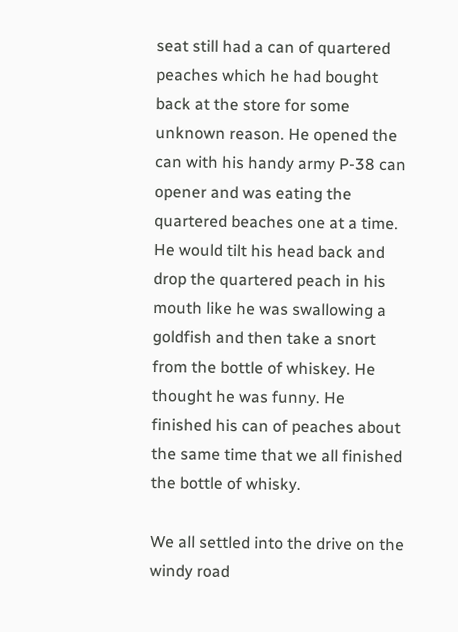seat still had a can of quartered peaches which he had bought back at the store for some unknown reason. He opened the can with his handy army P-38 can opener and was eating the quartered beaches one at a time. He would tilt his head back and drop the quartered peach in his mouth like he was swallowing a goldfish and then take a snort from the bottle of whiskey. He thought he was funny. He finished his can of peaches about the same time that we all finished the bottle of whisky.

We all settled into the drive on the windy road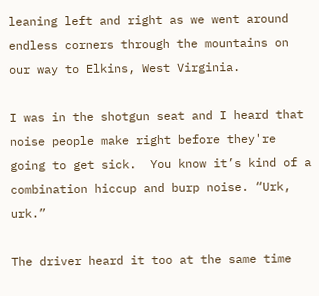leaning left and right as we went around endless corners through the mountains on our way to Elkins, West Virginia.

I was in the shotgun seat and I heard that noise people make right before they're going to get sick.  You know it’s kind of a combination hiccup and burp noise. “Urk, urk.”

The driver heard it too at the same time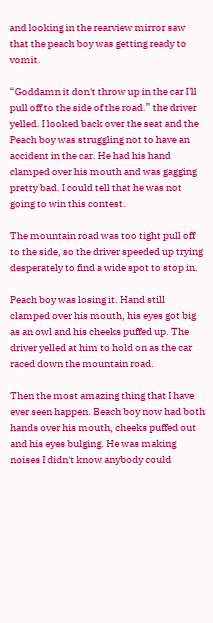and looking in the rearview mirror saw that the peach boy was getting ready to vomit.

“Goddamn it don't throw up in the car I'll pull off to the side of the road.” the driver yelled. I looked back over the seat and the Peach boy was struggling not to have an accident in the car. He had his hand clamped over his mouth and was gagging pretty bad. I could tell that he was not going to win this contest.

The mountain road was too tight pull off to the side, so the driver speeded up trying desperately to find a wide spot to stop in.

Peach boy was losing it. Hand still clamped over his mouth, his eyes got big as an owl and his cheeks puffed up. The driver yelled at him to hold on as the car raced down the mountain road.

Then the most amazing thing that I have ever seen happen. Beach boy now had both hands over his mouth, cheeks puffed out and his eyes bulging. He was making noises I didn't know anybody could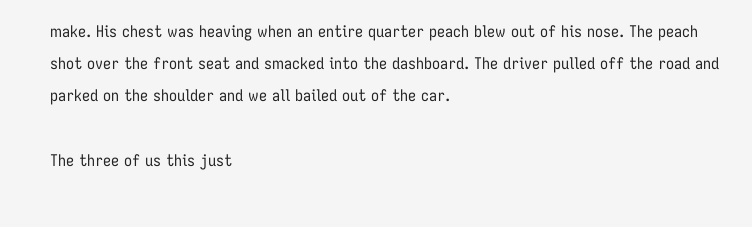make. His chest was heaving when an entire quarter peach blew out of his nose. The peach shot over the front seat and smacked into the dashboard. The driver pulled off the road and parked on the shoulder and we all bailed out of the car.

The three of us this just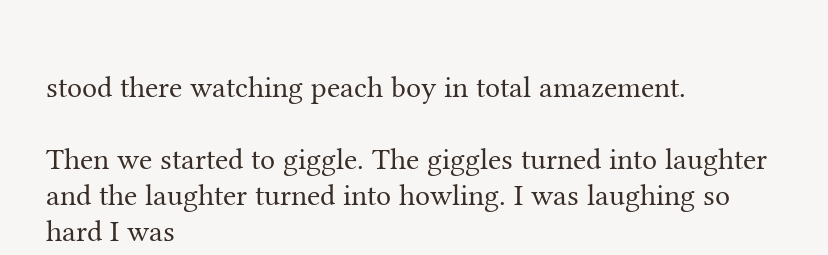stood there watching peach boy in total amazement.

Then we started to giggle. The giggles turned into laughter and the laughter turned into howling. I was laughing so hard I was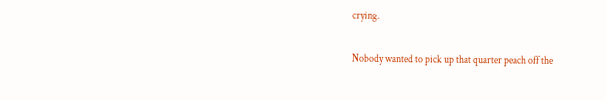crying.

Nobody wanted to pick up that quarter peach off the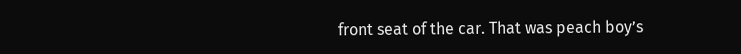front seat of the car. That was peach boy’s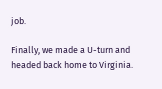job.

Finally, we made a U-turn and headed back home to Virginia.